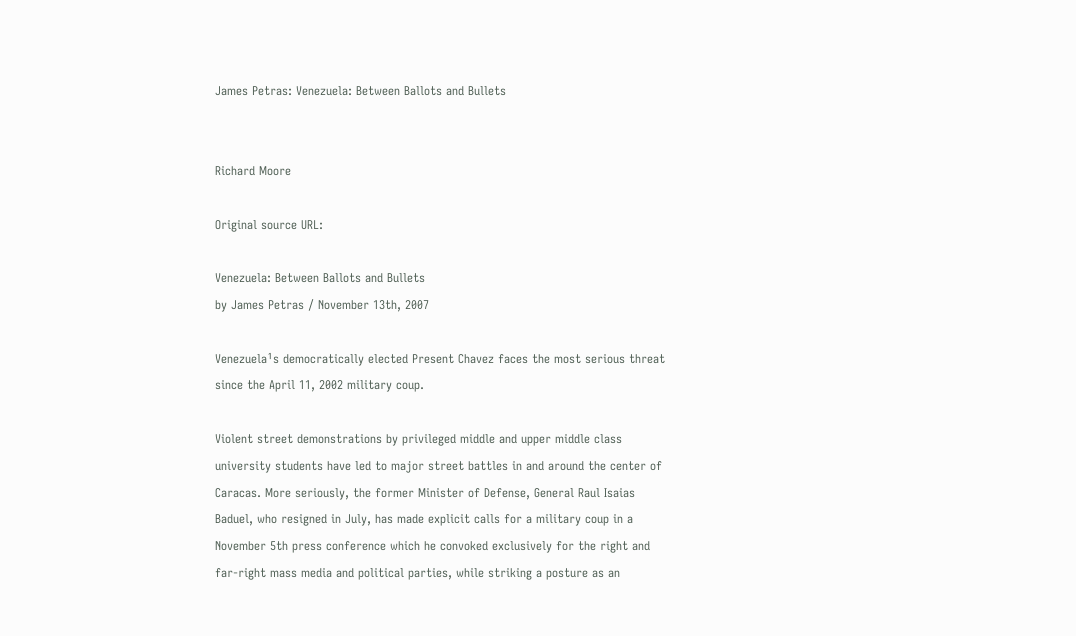James Petras: Venezuela: Between Ballots and Bullets


Richard Moore

Original source URL:

Venezuela: Between Ballots and Bullets
by James Petras / November 13th, 2007

Venezuela¹s democratically elected Present Chavez faces the most serious threat
since the April 11, 2002 military coup.

Violent street demonstrations by privileged middle and upper middle class
university students have led to major street battles in and around the center of
Caracas. More seriously, the former Minister of Defense, General Raul Isaias
Baduel, who resigned in July, has made explicit calls for a military coup in a
November 5th press conference which he convoked exclusively for the right and
far-right mass media and political parties, while striking a posture as an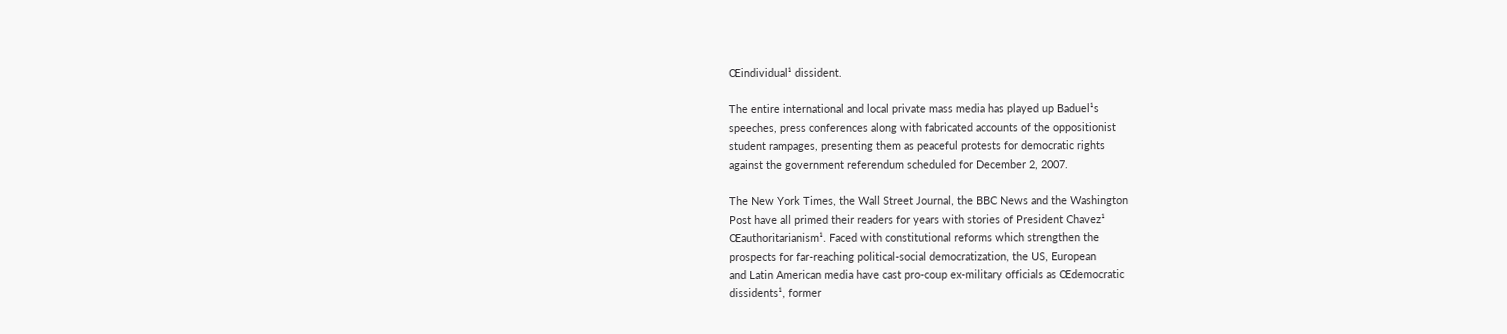Œindividual¹ dissident.

The entire international and local private mass media has played up Baduel¹s
speeches, press conferences along with fabricated accounts of the oppositionist
student rampages, presenting them as peaceful protests for democratic rights
against the government referendum scheduled for December 2, 2007.

The New York Times, the Wall Street Journal, the BBC News and the Washington
Post have all primed their readers for years with stories of President Chavez¹
Œauthoritarianism¹. Faced with constitutional reforms which strengthen the
prospects for far-reaching political-social democratization, the US, European
and Latin American media have cast pro-coup ex-military officials as Œdemocratic
dissidents¹, former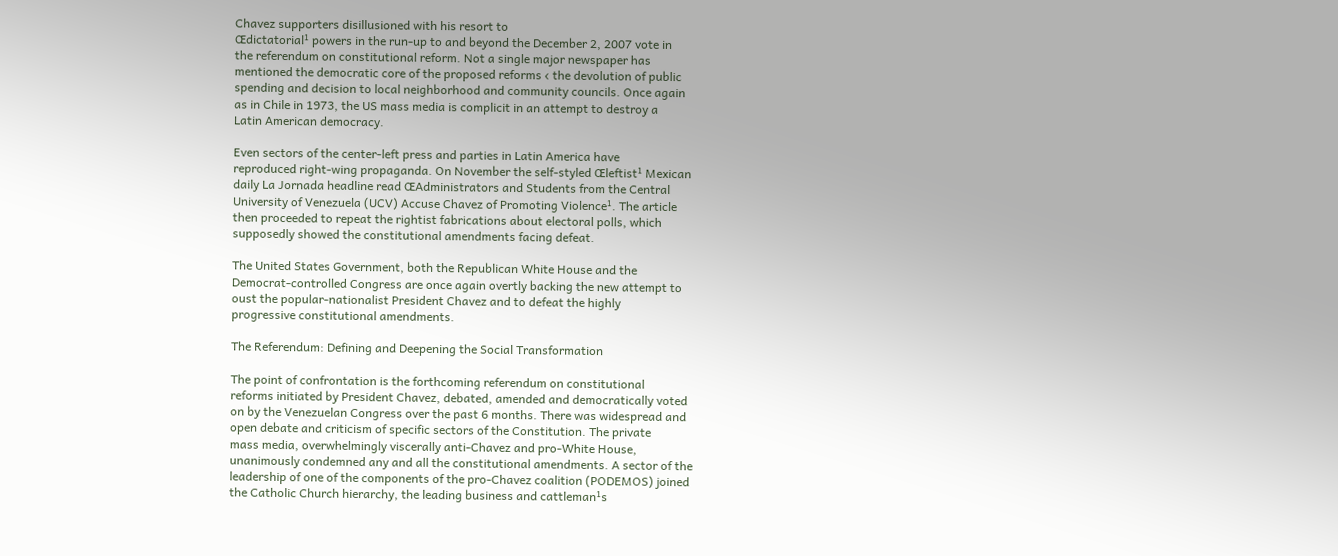Chavez supporters disillusioned with his resort to
Œdictatorial¹ powers in the run-up to and beyond the December 2, 2007 vote in
the referendum on constitutional reform. Not a single major newspaper has
mentioned the democratic core of the proposed reforms ‹ the devolution of public
spending and decision to local neighborhood and community councils. Once again
as in Chile in 1973, the US mass media is complicit in an attempt to destroy a
Latin American democracy.

Even sectors of the center-left press and parties in Latin America have
reproduced right-wing propaganda. On November the self-styled Œleftist¹ Mexican
daily La Jornada headline read ŒAdministrators and Students from the Central
University of Venezuela (UCV) Accuse Chavez of Promoting Violence¹. The article
then proceeded to repeat the rightist fabrications about electoral polls, which
supposedly showed the constitutional amendments facing defeat.

The United States Government, both the Republican White House and the
Democrat-controlled Congress are once again overtly backing the new attempt to
oust the popular-nationalist President Chavez and to defeat the highly
progressive constitutional amendments.

The Referendum: Defining and Deepening the Social Transformation

The point of confrontation is the forthcoming referendum on constitutional
reforms initiated by President Chavez, debated, amended and democratically voted
on by the Venezuelan Congress over the past 6 months. There was widespread and
open debate and criticism of specific sectors of the Constitution. The private
mass media, overwhelmingly viscerally anti-Chavez and pro-White House,
unanimously condemned any and all the constitutional amendments. A sector of the
leadership of one of the components of the pro-Chavez coalition (PODEMOS) joined
the Catholic Church hierarchy, the leading business and cattleman¹s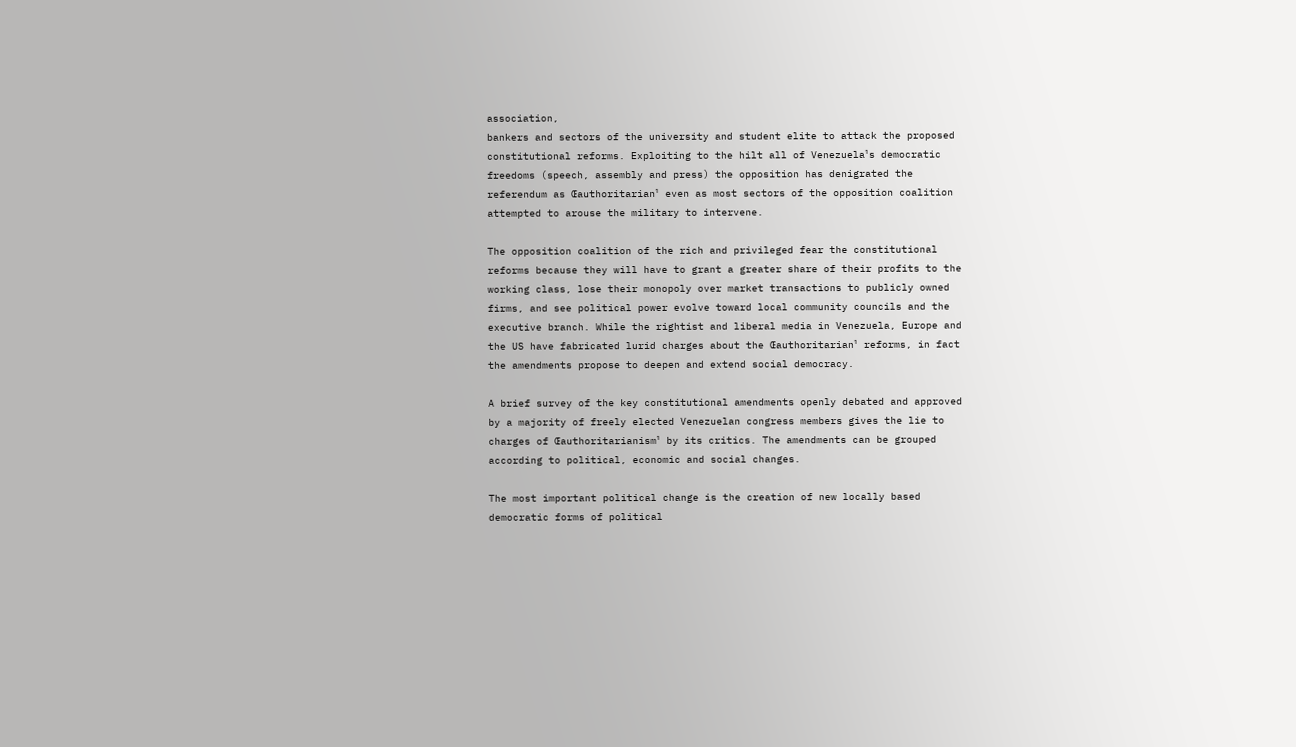association,
bankers and sectors of the university and student elite to attack the proposed
constitutional reforms. Exploiting to the hilt all of Venezuela¹s democratic
freedoms (speech, assembly and press) the opposition has denigrated the
referendum as Œauthoritarian¹ even as most sectors of the opposition coalition
attempted to arouse the military to intervene.

The opposition coalition of the rich and privileged fear the constitutional
reforms because they will have to grant a greater share of their profits to the
working class, lose their monopoly over market transactions to publicly owned
firms, and see political power evolve toward local community councils and the
executive branch. While the rightist and liberal media in Venezuela, Europe and
the US have fabricated lurid charges about the Œauthoritarian¹ reforms, in fact
the amendments propose to deepen and extend social democracy.

A brief survey of the key constitutional amendments openly debated and approved
by a majority of freely elected Venezuelan congress members gives the lie to
charges of Œauthoritarianism¹ by its critics. The amendments can be grouped
according to political, economic and social changes.

The most important political change is the creation of new locally based
democratic forms of political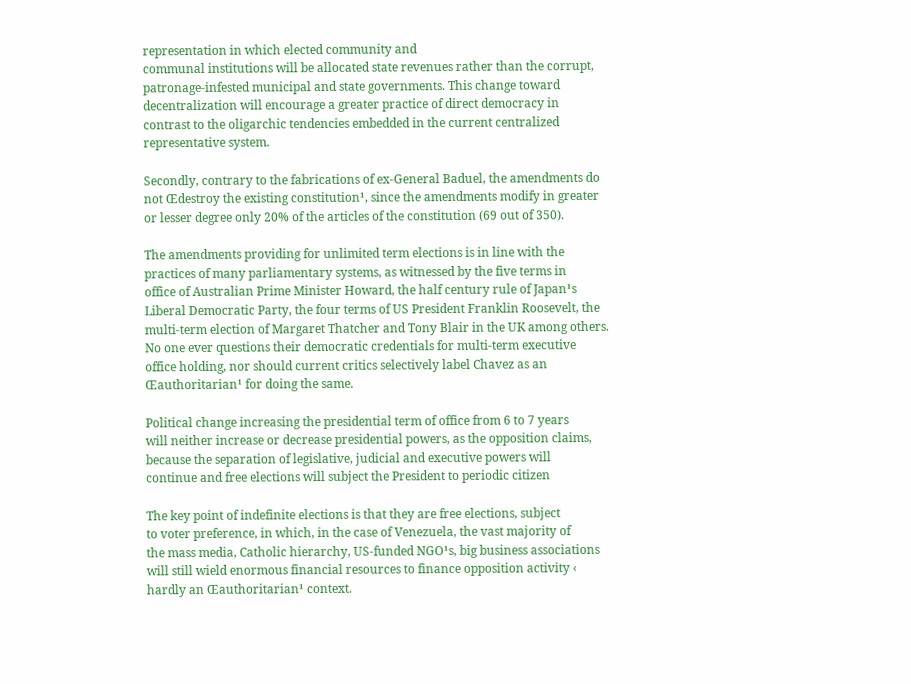representation in which elected community and
communal institutions will be allocated state revenues rather than the corrupt,
patronage-infested municipal and state governments. This change toward
decentralization will encourage a greater practice of direct democracy in
contrast to the oligarchic tendencies embedded in the current centralized
representative system.

Secondly, contrary to the fabrications of ex-General Baduel, the amendments do
not Œdestroy the existing constitution¹, since the amendments modify in greater
or lesser degree only 20% of the articles of the constitution (69 out of 350).

The amendments providing for unlimited term elections is in line with the
practices of many parliamentary systems, as witnessed by the five terms in
office of Australian Prime Minister Howard, the half century rule of Japan¹s
Liberal Democratic Party, the four terms of US President Franklin Roosevelt, the
multi-term election of Margaret Thatcher and Tony Blair in the UK among others.
No one ever questions their democratic credentials for multi-term executive
office holding, nor should current critics selectively label Chavez as an
Œauthoritarian¹ for doing the same.

Political change increasing the presidential term of office from 6 to 7 years
will neither increase or decrease presidential powers, as the opposition claims,
because the separation of legislative, judicial and executive powers will
continue and free elections will subject the President to periodic citizen

The key point of indefinite elections is that they are free elections, subject
to voter preference, in which, in the case of Venezuela, the vast majority of
the mass media, Catholic hierarchy, US-funded NGO¹s, big business associations
will still wield enormous financial resources to finance opposition activity ‹
hardly an Œauthoritarian¹ context.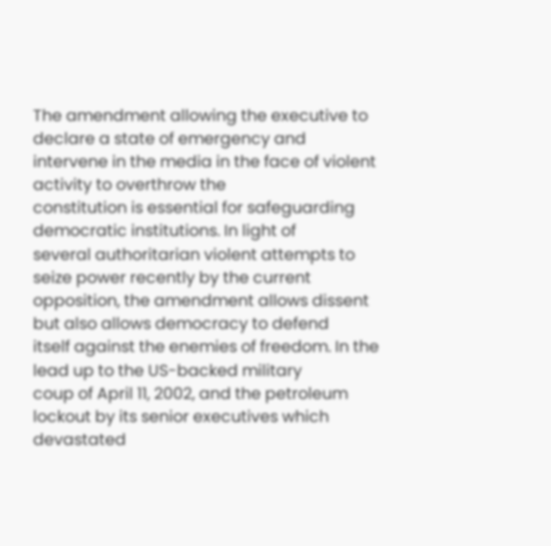The amendment allowing the executive to declare a state of emergency and
intervene in the media in the face of violent activity to overthrow the
constitution is essential for safeguarding democratic institutions. In light of
several authoritarian violent attempts to seize power recently by the current
opposition, the amendment allows dissent but also allows democracy to defend
itself against the enemies of freedom. In the lead up to the US-backed military
coup of April 11, 2002, and the petroleum lockout by its senior executives which
devastated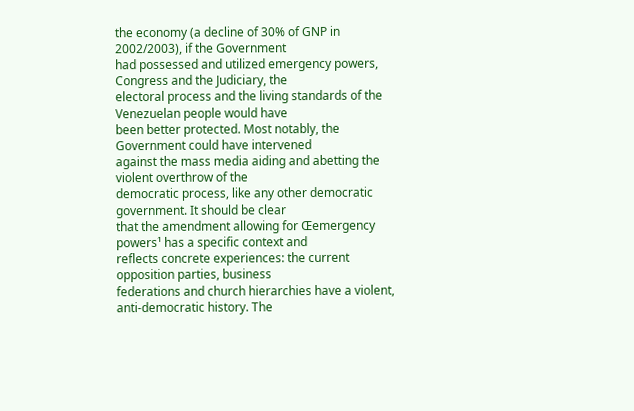the economy (a decline of 30% of GNP in 2002/2003), if the Government
had possessed and utilized emergency powers, Congress and the Judiciary, the
electoral process and the living standards of the Venezuelan people would have
been better protected. Most notably, the Government could have intervened
against the mass media aiding and abetting the violent overthrow of the
democratic process, like any other democratic government. It should be clear
that the amendment allowing for Œemergency powers¹ has a specific context and
reflects concrete experiences: the current opposition parties, business
federations and church hierarchies have a violent, anti-democratic history. The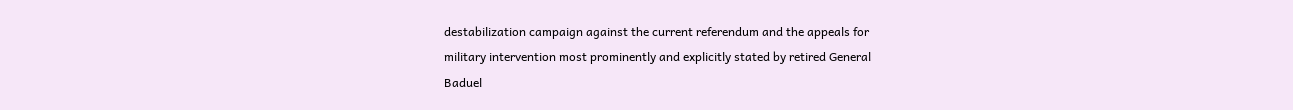destabilization campaign against the current referendum and the appeals for
military intervention most prominently and explicitly stated by retired General
Baduel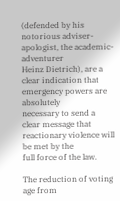(defended by his notorious adviser-apologist, the academic-adventurer
Heinz Dietrich), are a clear indication that emergency powers are absolutely
necessary to send a clear message that reactionary violence will be met by the
full force of the law.

The reduction of voting age from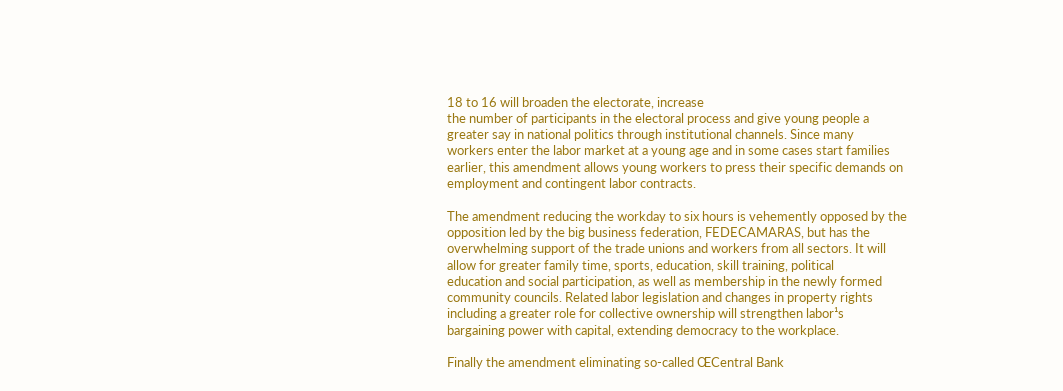18 to 16 will broaden the electorate, increase
the number of participants in the electoral process and give young people a
greater say in national politics through institutional channels. Since many
workers enter the labor market at a young age and in some cases start families
earlier, this amendment allows young workers to press their specific demands on
employment and contingent labor contracts.

The amendment reducing the workday to six hours is vehemently opposed by the
opposition led by the big business federation, FEDECAMARAS, but has the
overwhelming support of the trade unions and workers from all sectors. It will
allow for greater family time, sports, education, skill training, political
education and social participation, as well as membership in the newly formed
community councils. Related labor legislation and changes in property rights
including a greater role for collective ownership will strengthen labor¹s
bargaining power with capital, extending democracy to the workplace.

Finally the amendment eliminating so-called ŒCentral Bank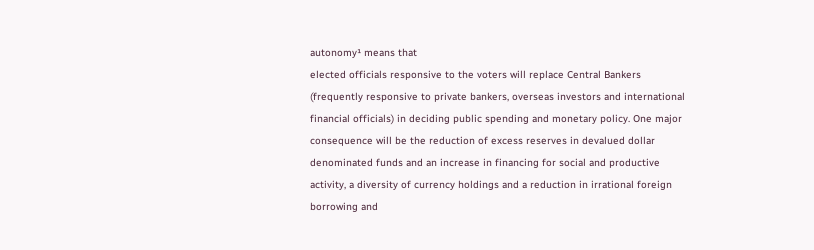autonomy¹ means that
elected officials responsive to the voters will replace Central Bankers
(frequently responsive to private bankers, overseas investors and international
financial officials) in deciding public spending and monetary policy. One major
consequence will be the reduction of excess reserves in devalued dollar
denominated funds and an increase in financing for social and productive
activity, a diversity of currency holdings and a reduction in irrational foreign
borrowing and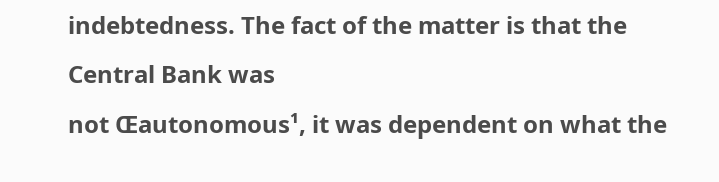indebtedness. The fact of the matter is that the Central Bank was
not Œautonomous¹, it was dependent on what the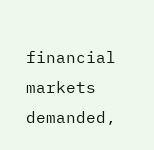financial markets demanded,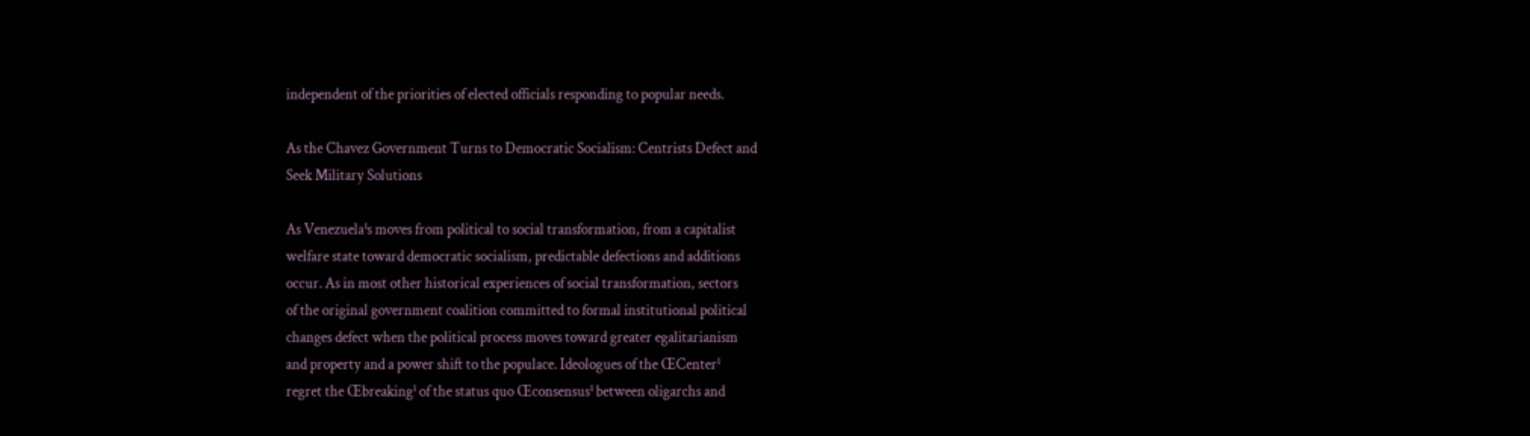independent of the priorities of elected officials responding to popular needs.

As the Chavez Government Turns to Democratic Socialism: Centrists Defect and
Seek Military Solutions

As Venezuela¹s moves from political to social transformation, from a capitalist
welfare state toward democratic socialism, predictable defections and additions
occur. As in most other historical experiences of social transformation, sectors
of the original government coalition committed to formal institutional political
changes defect when the political process moves toward greater egalitarianism
and property and a power shift to the populace. Ideologues of the ŒCenter¹
regret the Œbreaking¹ of the status quo Œconsensus¹ between oligarchs and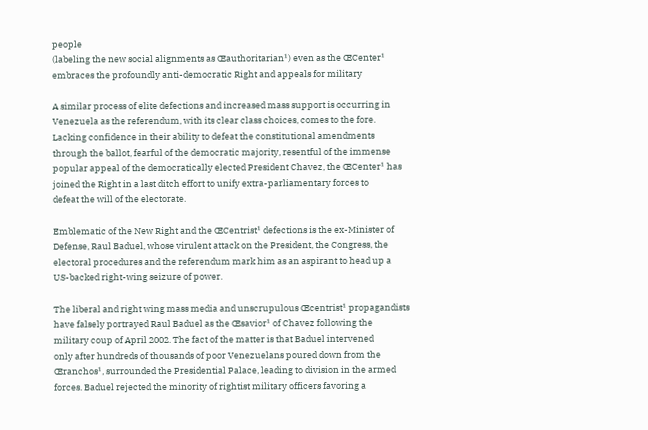people
(labeling the new social alignments as Œauthoritarian¹) even as the ŒCenter¹
embraces the profoundly anti-democratic Right and appeals for military

A similar process of elite defections and increased mass support is occurring in
Venezuela as the referendum, with its clear class choices, comes to the fore.
Lacking confidence in their ability to defeat the constitutional amendments
through the ballot, fearful of the democratic majority, resentful of the immense
popular appeal of the democratically elected President Chavez, the ŒCenter¹ has
joined the Right in a last ditch effort to unify extra-parliamentary forces to
defeat the will of the electorate.

Emblematic of the New Right and the ŒCentrist¹ defections is the ex-Minister of
Defense, Raul Baduel, whose virulent attack on the President, the Congress, the
electoral procedures and the referendum mark him as an aspirant to head up a
US-backed right-wing seizure of power.

The liberal and right wing mass media and unscrupulous Œcentrist¹ propagandists
have falsely portrayed Raul Baduel as the Œsavior¹ of Chavez following the
military coup of April 2002. The fact of the matter is that Baduel intervened
only after hundreds of thousands of poor Venezuelans poured down from the
Œranchos¹, surrounded the Presidential Palace, leading to division in the armed
forces. Baduel rejected the minority of rightist military officers favoring a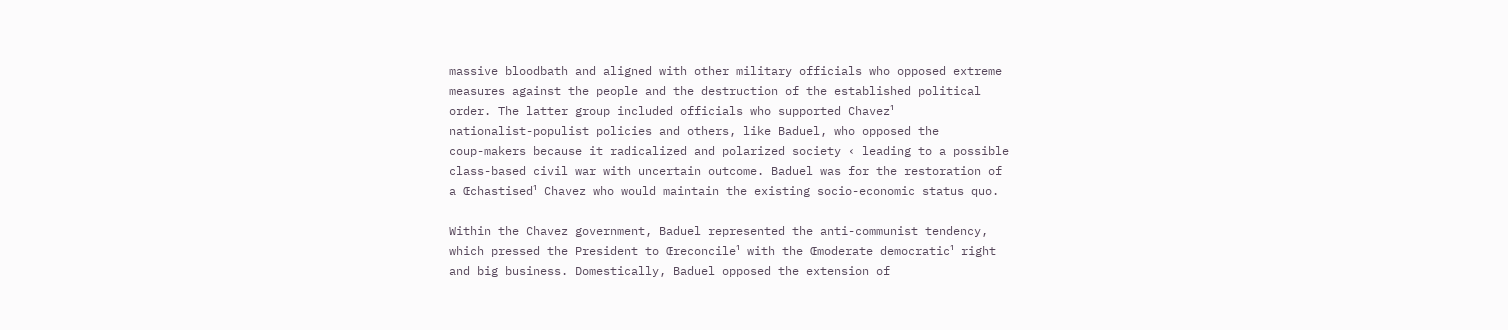massive bloodbath and aligned with other military officials who opposed extreme
measures against the people and the destruction of the established political
order. The latter group included officials who supported Chavez¹
nationalist-populist policies and others, like Baduel, who opposed the
coup-makers because it radicalized and polarized society ‹ leading to a possible
class-based civil war with uncertain outcome. Baduel was for the restoration of
a Œchastised¹ Chavez who would maintain the existing socio-economic status quo.

Within the Chavez government, Baduel represented the anti-communist tendency,
which pressed the President to Œreconcile¹ with the Œmoderate democratic¹ right
and big business. Domestically, Baduel opposed the extension of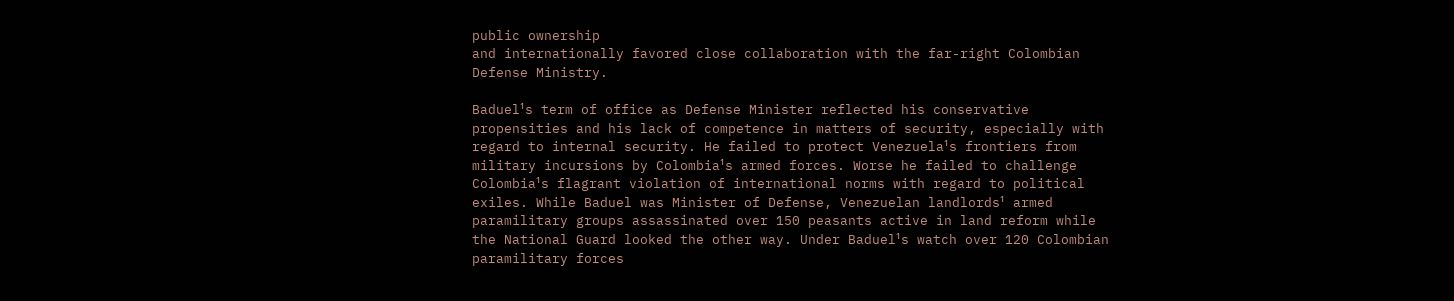public ownership
and internationally favored close collaboration with the far-right Colombian
Defense Ministry.

Baduel¹s term of office as Defense Minister reflected his conservative
propensities and his lack of competence in matters of security, especially with
regard to internal security. He failed to protect Venezuela¹s frontiers from
military incursions by Colombia¹s armed forces. Worse he failed to challenge
Colombia¹s flagrant violation of international norms with regard to political
exiles. While Baduel was Minister of Defense, Venezuelan landlords¹ armed
paramilitary groups assassinated over 150 peasants active in land reform while
the National Guard looked the other way. Under Baduel¹s watch over 120 Colombian
paramilitary forces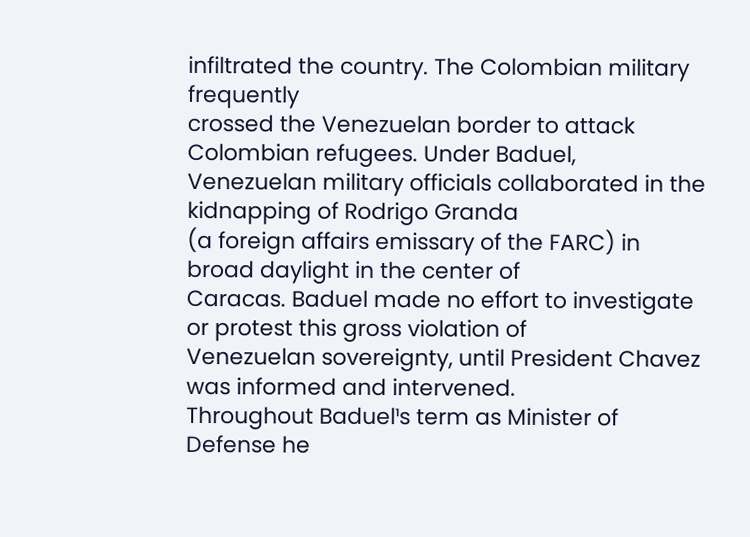infiltrated the country. The Colombian military frequently
crossed the Venezuelan border to attack Colombian refugees. Under Baduel,
Venezuelan military officials collaborated in the kidnapping of Rodrigo Granda
(a foreign affairs emissary of the FARC) in broad daylight in the center of
Caracas. Baduel made no effort to investigate or protest this gross violation of
Venezuelan sovereignty, until President Chavez was informed and intervened.
Throughout Baduel¹s term as Minister of Defense he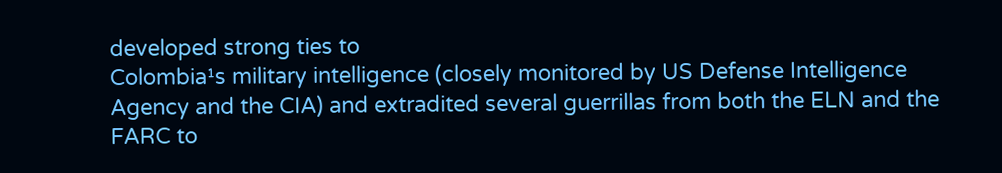developed strong ties to
Colombia¹s military intelligence (closely monitored by US Defense Intelligence
Agency and the CIA) and extradited several guerrillas from both the ELN and the
FARC to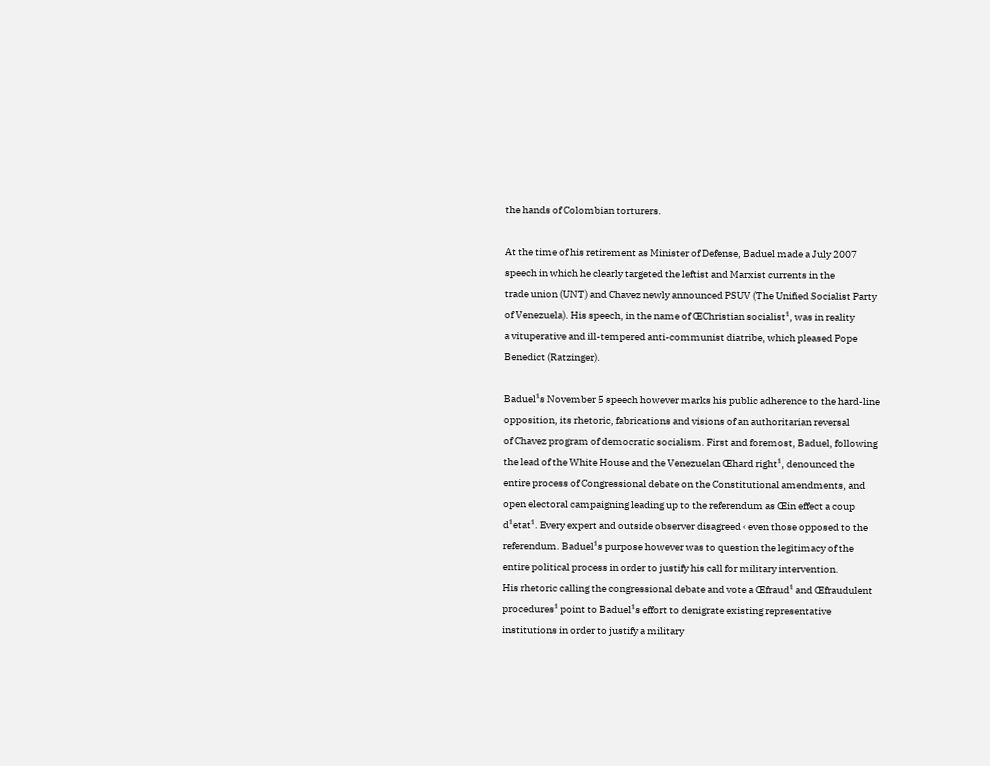the hands of Colombian torturers.

At the time of his retirement as Minister of Defense, Baduel made a July 2007
speech in which he clearly targeted the leftist and Marxist currents in the
trade union (UNT) and Chavez newly announced PSUV (The Unified Socialist Party
of Venezuela). His speech, in the name of ŒChristian socialist¹, was in reality
a vituperative and ill-tempered anti-communist diatribe, which pleased Pope
Benedict (Ratzinger).

Baduel¹s November 5 speech however marks his public adherence to the hard-line
opposition, its rhetoric, fabrications and visions of an authoritarian reversal
of Chavez program of democratic socialism. First and foremost, Baduel, following
the lead of the White House and the Venezuelan Œhard right¹, denounced the
entire process of Congressional debate on the Constitutional amendments, and
open electoral campaigning leading up to the referendum as Œin effect a coup
d¹etat¹. Every expert and outside observer disagreed ‹ even those opposed to the
referendum. Baduel¹s purpose however was to question the legitimacy of the
entire political process in order to justify his call for military intervention.
His rhetoric calling the congressional debate and vote a Œfraud¹ and Œfraudulent
procedures¹ point to Baduel¹s effort to denigrate existing representative
institutions in order to justify a military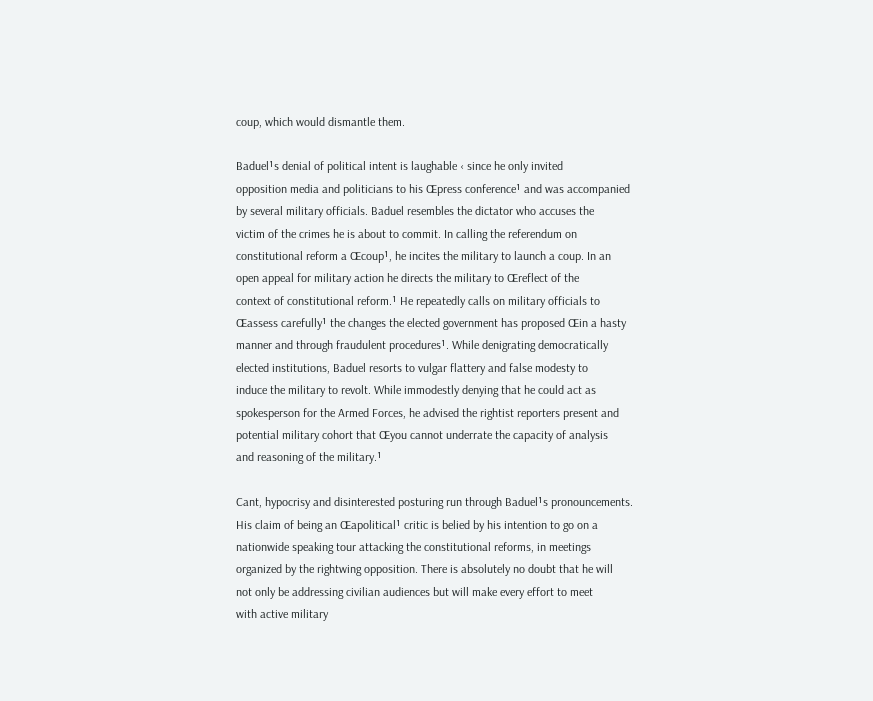coup, which would dismantle them.

Baduel¹s denial of political intent is laughable ‹ since he only invited
opposition media and politicians to his Œpress conference¹ and was accompanied
by several military officials. Baduel resembles the dictator who accuses the
victim of the crimes he is about to commit. In calling the referendum on
constitutional reform a Œcoup¹, he incites the military to launch a coup. In an
open appeal for military action he directs the military to Œreflect of the
context of constitutional reform.¹ He repeatedly calls on military officials to
Œassess carefully¹ the changes the elected government has proposed Œin a hasty
manner and through fraudulent procedures¹. While denigrating democratically
elected institutions, Baduel resorts to vulgar flattery and false modesty to
induce the military to revolt. While immodestly denying that he could act as
spokesperson for the Armed Forces, he advised the rightist reporters present and
potential military cohort that Œyou cannot underrate the capacity of analysis
and reasoning of the military.¹

Cant, hypocrisy and disinterested posturing run through Baduel¹s pronouncements.
His claim of being an Œapolitical¹ critic is belied by his intention to go on a
nationwide speaking tour attacking the constitutional reforms, in meetings
organized by the rightwing opposition. There is absolutely no doubt that he will
not only be addressing civilian audiences but will make every effort to meet
with active military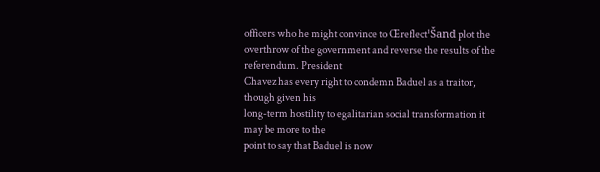officers who he might convince to Œreflect¹Šand plot the
overthrow of the government and reverse the results of the referendum. President
Chavez has every right to condemn Baduel as a traitor, though given his
long-term hostility to egalitarian social transformation it may be more to the
point to say that Baduel is now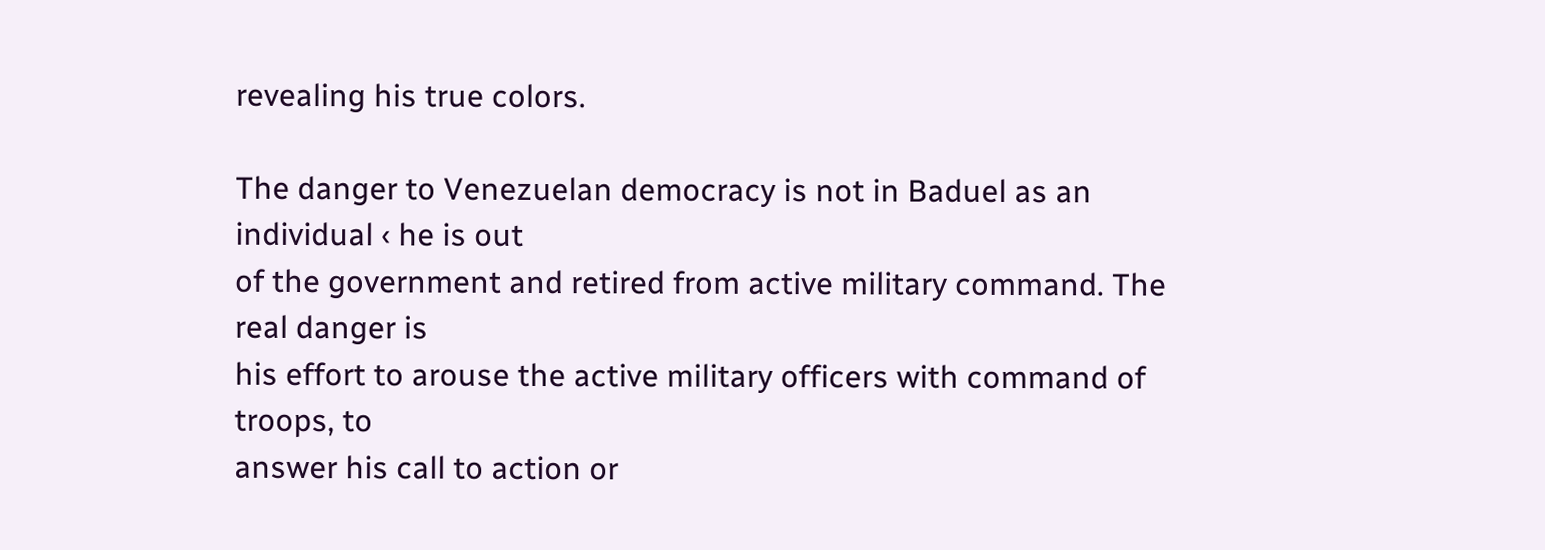revealing his true colors.

The danger to Venezuelan democracy is not in Baduel as an individual ‹ he is out
of the government and retired from active military command. The real danger is
his effort to arouse the active military officers with command of troops, to
answer his call to action or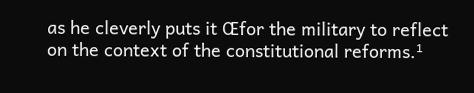as he cleverly puts it Œfor the military to reflect
on the context of the constitutional reforms.¹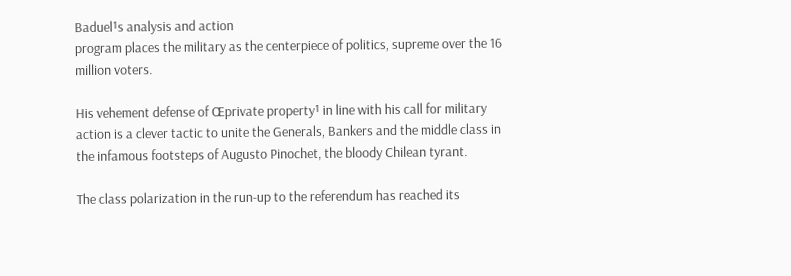Baduel¹s analysis and action
program places the military as the centerpiece of politics, supreme over the 16
million voters.

His vehement defense of Œprivate property¹ in line with his call for military
action is a clever tactic to unite the Generals, Bankers and the middle class in
the infamous footsteps of Augusto Pinochet, the bloody Chilean tyrant.

The class polarization in the run-up to the referendum has reached its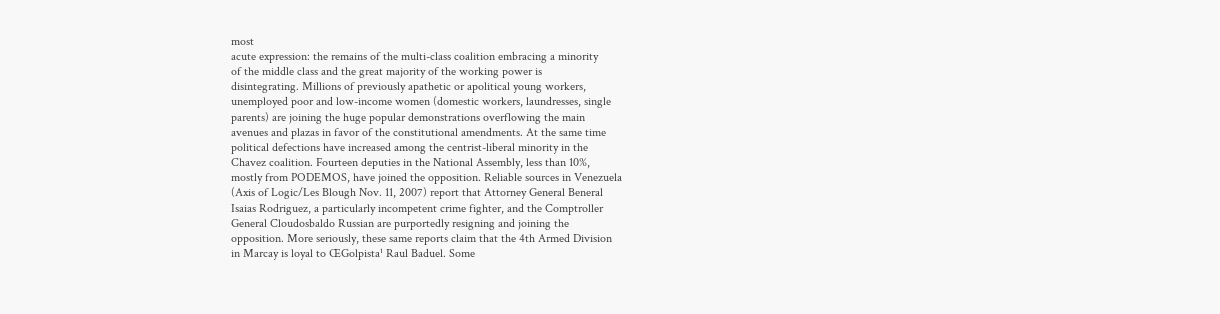most
acute expression: the remains of the multi-class coalition embracing a minority
of the middle class and the great majority of the working power is
disintegrating. Millions of previously apathetic or apolitical young workers,
unemployed poor and low-income women (domestic workers, laundresses, single
parents) are joining the huge popular demonstrations overflowing the main
avenues and plazas in favor of the constitutional amendments. At the same time
political defections have increased among the centrist-liberal minority in the
Chavez coalition. Fourteen deputies in the National Assembly, less than 10%,
mostly from PODEMOS, have joined the opposition. Reliable sources in Venezuela
(Axis of Logic/Les Blough Nov. 11, 2007) report that Attorney General Beneral
Isaias Rodriguez, a particularly incompetent crime fighter, and the Comptroller
General Cloudosbaldo Russian are purportedly resigning and joining the
opposition. More seriously, these same reports claim that the 4th Armed Division
in Marcay is loyal to ŒGolpista¹ Raul Baduel. Some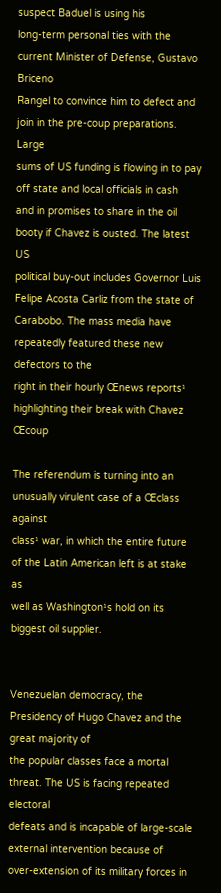suspect Baduel is using his
long-term personal ties with the current Minister of Defense, Gustavo Briceno
Rangel to convince him to defect and join in the pre-coup preparations. Large
sums of US funding is flowing in to pay off state and local officials in cash
and in promises to share in the oil booty if Chavez is ousted. The latest US
political buy-out includes Governor Luis Felipe Acosta Carliz from the state of
Carabobo. The mass media have repeatedly featured these new defectors to the
right in their hourly Œnews reports¹ highlighting their break with Chavez Œcoup

The referendum is turning into an unusually virulent case of a Œclass against
class¹ war, in which the entire future of the Latin American left is at stake as
well as Washington¹s hold on its biggest oil supplier.


Venezuelan democracy, the Presidency of Hugo Chavez and the great majority of
the popular classes face a mortal threat. The US is facing repeated electoral
defeats and is incapable of large-scale external intervention because of
over-extension of its military forces in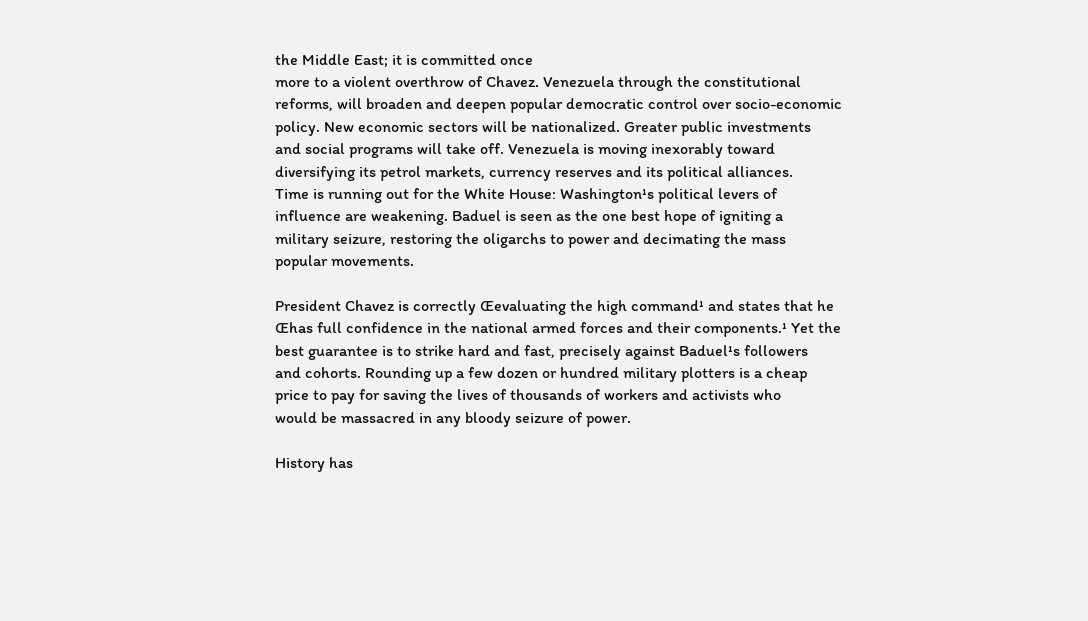the Middle East; it is committed once
more to a violent overthrow of Chavez. Venezuela through the constitutional
reforms, will broaden and deepen popular democratic control over socio-economic
policy. New economic sectors will be nationalized. Greater public investments
and social programs will take off. Venezuela is moving inexorably toward
diversifying its petrol markets, currency reserves and its political alliances.
Time is running out for the White House: Washington¹s political levers of
influence are weakening. Baduel is seen as the one best hope of igniting a
military seizure, restoring the oligarchs to power and decimating the mass
popular movements.

President Chavez is correctly Œevaluating the high command¹ and states that he
Œhas full confidence in the national armed forces and their components.¹ Yet the
best guarantee is to strike hard and fast, precisely against Baduel¹s followers
and cohorts. Rounding up a few dozen or hundred military plotters is a cheap
price to pay for saving the lives of thousands of workers and activists who
would be massacred in any bloody seizure of power.

History has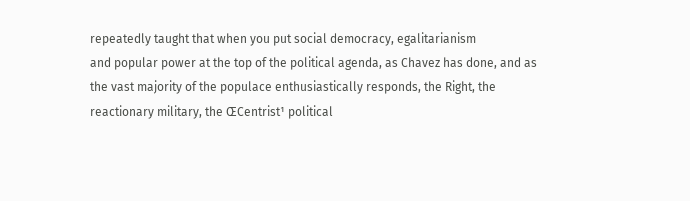repeatedly taught that when you put social democracy, egalitarianism
and popular power at the top of the political agenda, as Chavez has done, and as
the vast majority of the populace enthusiastically responds, the Right, the
reactionary military, the ŒCentrist¹ political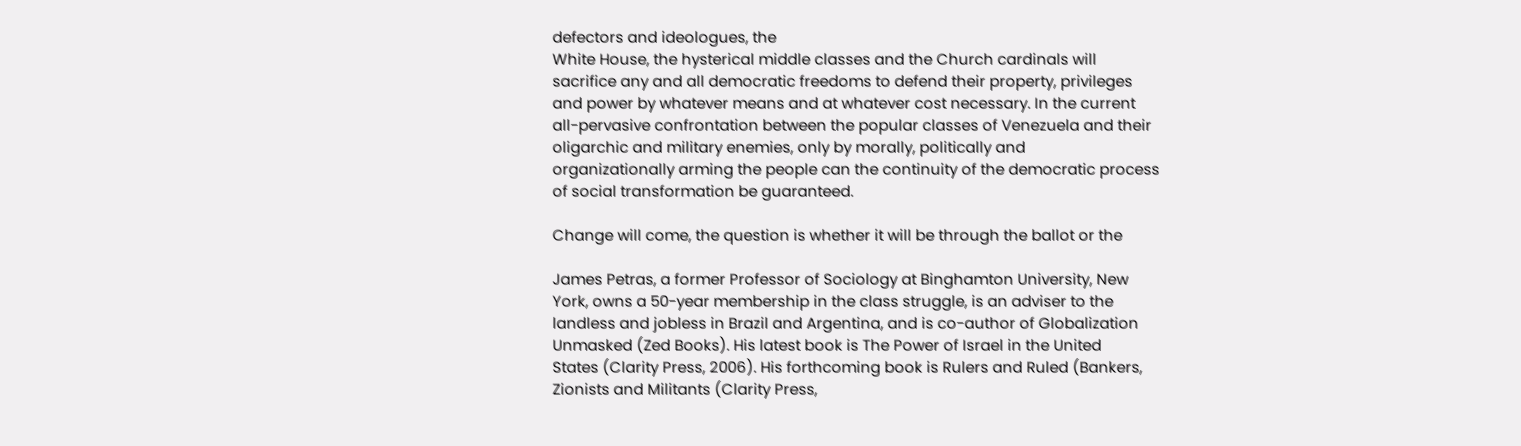defectors and ideologues, the
White House, the hysterical middle classes and the Church cardinals will
sacrifice any and all democratic freedoms to defend their property, privileges
and power by whatever means and at whatever cost necessary. In the current
all-pervasive confrontation between the popular classes of Venezuela and their
oligarchic and military enemies, only by morally, politically and
organizationally arming the people can the continuity of the democratic process
of social transformation be guaranteed.

Change will come, the question is whether it will be through the ballot or the

James Petras, a former Professor of Sociology at Binghamton University, New
York, owns a 50-year membership in the class struggle, is an adviser to the
landless and jobless in Brazil and Argentina, and is co-author of Globalization
Unmasked (Zed Books). His latest book is The Power of Israel in the United
States (Clarity Press, 2006). His forthcoming book is Rulers and Ruled (Bankers,
Zionists and Militants (Clarity Press,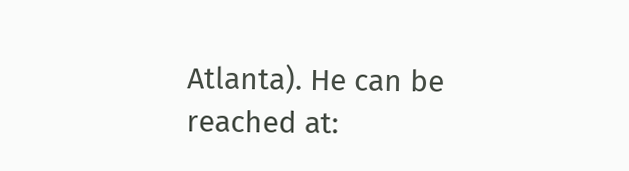Atlanta). He can be reached at: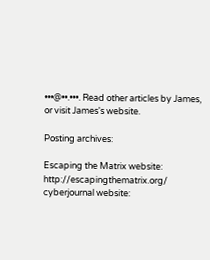•••@••.•••. Read other articles by James, or visit James's website.

Posting archives:

Escaping the Matrix website: http://escapingthematrix.org/
cyberjournal website: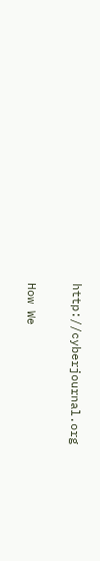http://cyberjournal.org

How We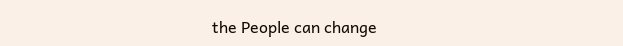the People can change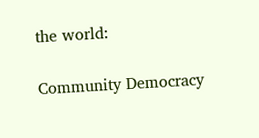the world:

Community Democracy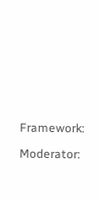Framework:

Moderator: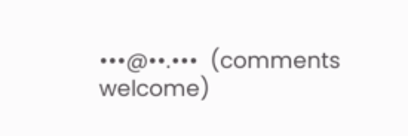•••@••.•••  (comments welcome)